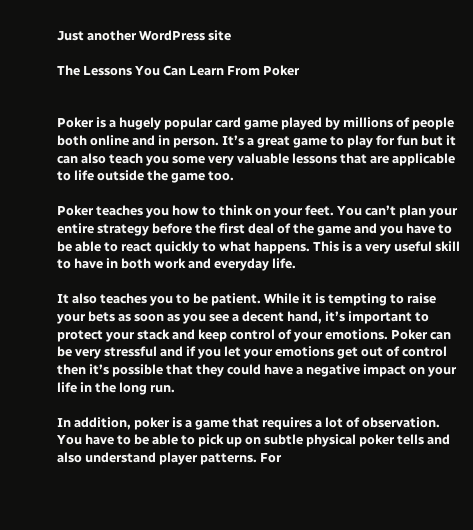Just another WordPress site

The Lessons You Can Learn From Poker


Poker is a hugely popular card game played by millions of people both online and in person. It’s a great game to play for fun but it can also teach you some very valuable lessons that are applicable to life outside the game too.

Poker teaches you how to think on your feet. You can’t plan your entire strategy before the first deal of the game and you have to be able to react quickly to what happens. This is a very useful skill to have in both work and everyday life.

It also teaches you to be patient. While it is tempting to raise your bets as soon as you see a decent hand, it’s important to protect your stack and keep control of your emotions. Poker can be very stressful and if you let your emotions get out of control then it’s possible that they could have a negative impact on your life in the long run.

In addition, poker is a game that requires a lot of observation. You have to be able to pick up on subtle physical poker tells and also understand player patterns. For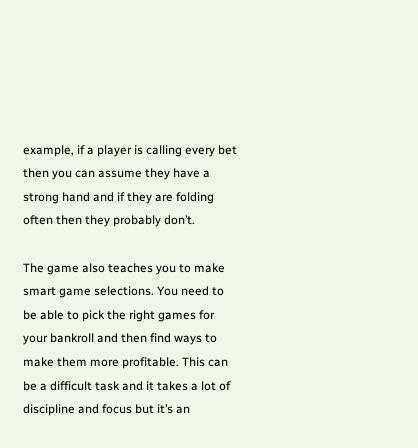example, if a player is calling every bet then you can assume they have a strong hand and if they are folding often then they probably don’t.

The game also teaches you to make smart game selections. You need to be able to pick the right games for your bankroll and then find ways to make them more profitable. This can be a difficult task and it takes a lot of discipline and focus but it’s an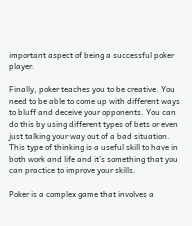important aspect of being a successful poker player.

Finally, poker teaches you to be creative. You need to be able to come up with different ways to bluff and deceive your opponents. You can do this by using different types of bets or even just talking your way out of a bad situation. This type of thinking is a useful skill to have in both work and life and it’s something that you can practice to improve your skills.

Poker is a complex game that involves a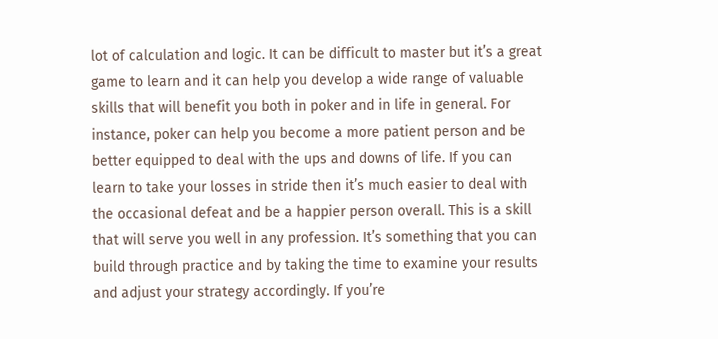lot of calculation and logic. It can be difficult to master but it’s a great game to learn and it can help you develop a wide range of valuable skills that will benefit you both in poker and in life in general. For instance, poker can help you become a more patient person and be better equipped to deal with the ups and downs of life. If you can learn to take your losses in stride then it’s much easier to deal with the occasional defeat and be a happier person overall. This is a skill that will serve you well in any profession. It’s something that you can build through practice and by taking the time to examine your results and adjust your strategy accordingly. If you’re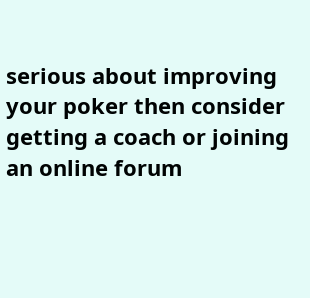serious about improving your poker then consider getting a coach or joining an online forum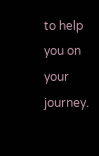to help you on your journey.